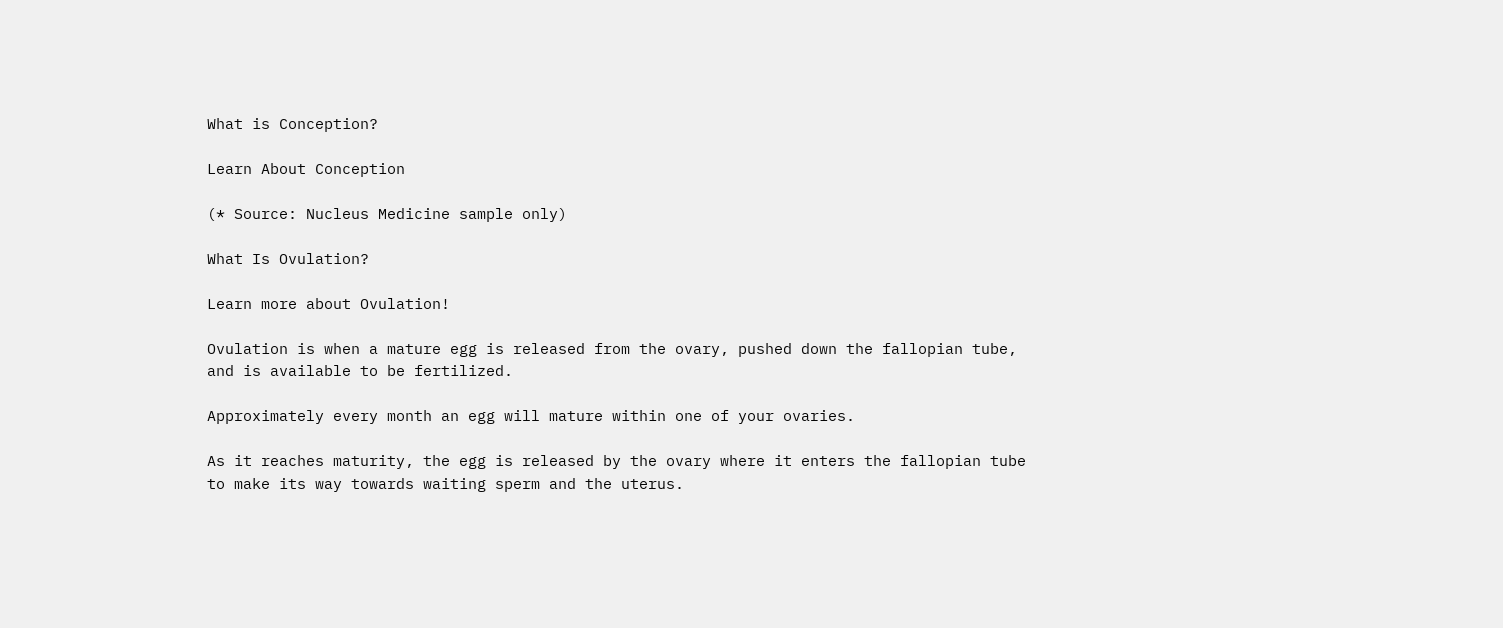What is Conception?

Learn About Conception

(* Source: Nucleus Medicine sample only)

What Is Ovulation?

Learn more about Ovulation!

Ovulation is when a mature egg is released from the ovary, pushed down the fallopian tube, and is available to be fertilized.

Approximately every month an egg will mature within one of your ovaries.

As it reaches maturity, the egg is released by the ovary where it enters the fallopian tube to make its way towards waiting sperm and the uterus.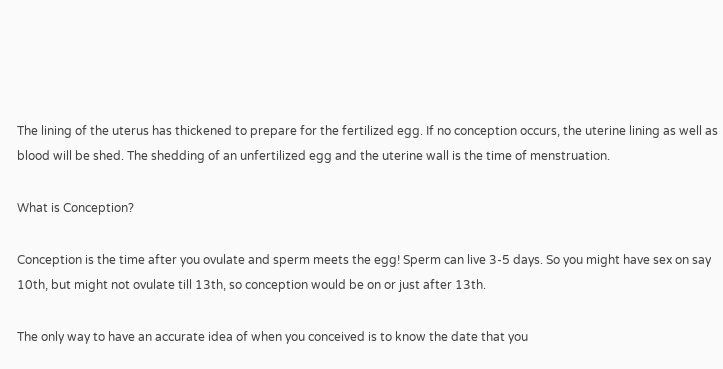The lining of the uterus has thickened to prepare for the fertilized egg. If no conception occurs, the uterine lining as well as blood will be shed. The shedding of an unfertilized egg and the uterine wall is the time of menstruation.

What is Conception?

Conception is the time after you ovulate and sperm meets the egg! Sperm can live 3-5 days. So you might have sex on say 10th, but might not ovulate till 13th, so conception would be on or just after 13th.

The only way to have an accurate idea of when you conceived is to know the date that you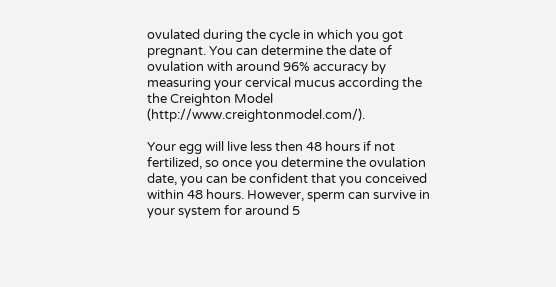ovulated during the cycle in which you got pregnant. You can determine the date of ovulation with around 96% accuracy by measuring your cervical mucus according the the Creighton Model (http://www.creightonmodel.com/).

Your egg will live less then 48 hours if not fertilized, so once you determine the ovulation date, you can be confident that you conceived within 48 hours. However, sperm can survive in your system for around 5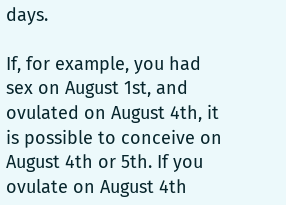days.

If, for example, you had sex on August 1st, and ovulated on August 4th, it is possible to conceive on August 4th or 5th. If you ovulate on August 4th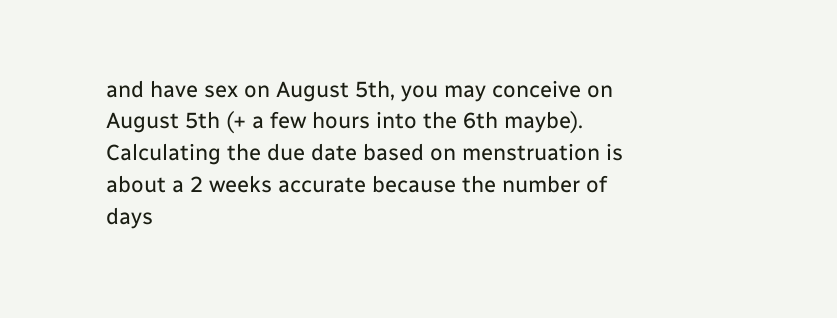and have sex on August 5th, you may conceive on August 5th (+ a few hours into the 6th maybe). Calculating the due date based on menstruation is about a 2 weeks accurate because the number of days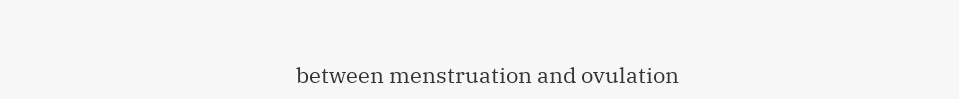between menstruation and ovulation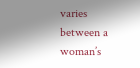varies between a woman’s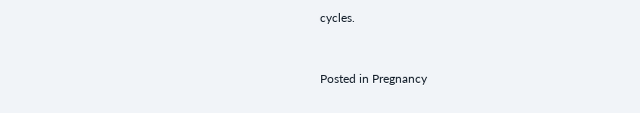cycles.


Posted in Pregnancy